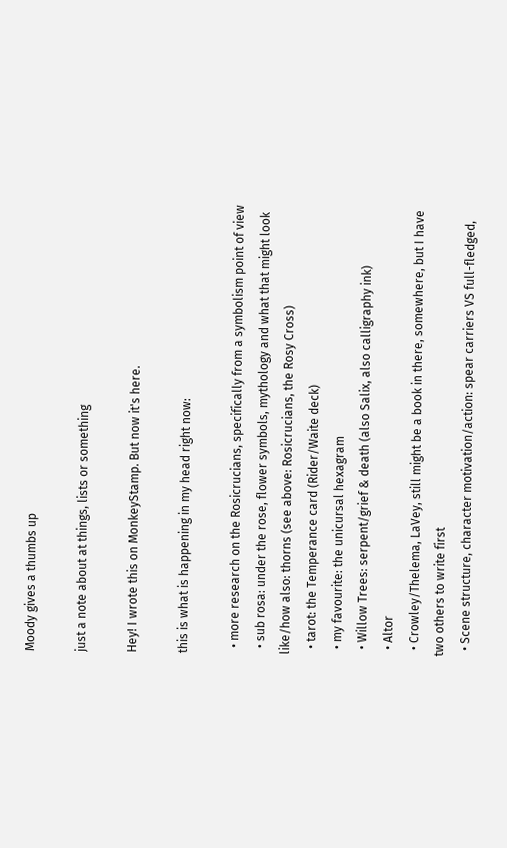Moody gives a thumbs up

just a note about at things, lists or something

Hey! I wrote this on MonkeyStamp. But now it's here.

this is what is happening in my head right now:

  • more research on the Rosicrucians, specifically from a symbolism point of view
  • sub rosa: under the rose, flower symbols, mythology and what that might look like/how also: thorns (see above: Rosicrucians, the Rosy Cross)
  • tarot: the Temperance card (Rider/Waite deck)
  • my favourite: the unicursal hexagram
  • Willow Trees: serpent/grief & death (also Salix, also calligraphy ink)
  • Altor
  • Crowley/Thelema, LaVey, still might be a book in there, somewhere, but I have two others to write first
  • Scene structure, character motivation/action: spear carriers VS full-fledged,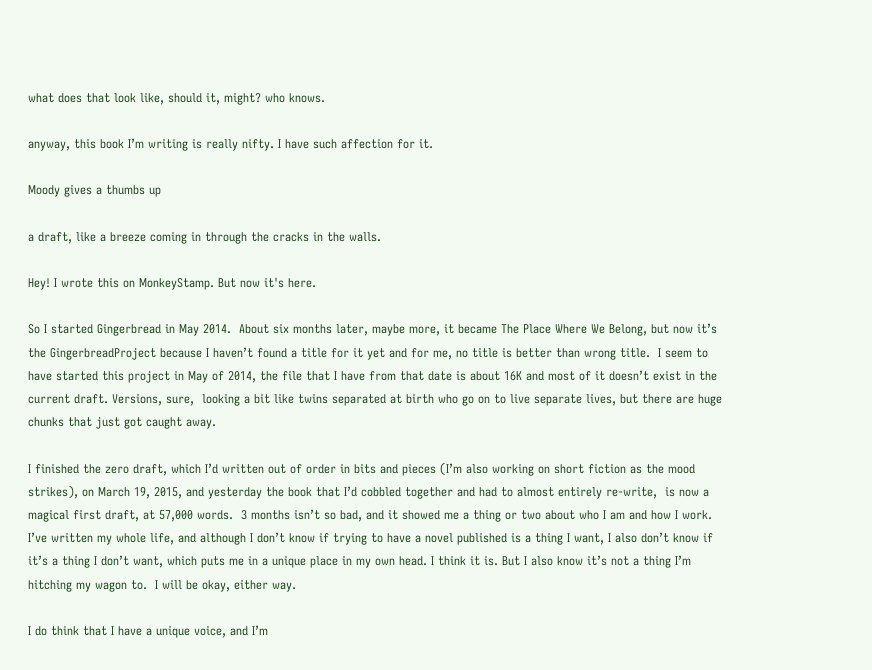what does that look like, should it, might? who knows.

anyway, this book I’m writing is really nifty. I have such affection for it.

Moody gives a thumbs up

a draft, like a breeze coming in through the cracks in the walls.

Hey! I wrote this on MonkeyStamp. But now it's here.

So I started Gingerbread in May 2014.  About six months later, maybe more, it became The Place Where We Belong, but now it’s the GingerbreadProject because I haven’t found a title for it yet and for me, no title is better than wrong title.  I seem to have started this project in May of 2014, the file that I have from that date is about 16K and most of it doesn’t exist in the current draft. Versions, sure,  looking a bit like twins separated at birth who go on to live separate lives, but there are huge chunks that just got caught away.

I finished the zero draft, which I’d written out of order in bits and pieces (I’m also working on short fiction as the mood strikes), on March 19, 2015, and yesterday the book that I’d cobbled together and had to almost entirely re-write,  is now a magical first draft, at 57,000 words.  3 months isn’t so bad, and it showed me a thing or two about who I am and how I work.  I’ve written my whole life, and although I don’t know if trying to have a novel published is a thing I want, I also don’t know if it’s a thing I don’t want, which puts me in a unique place in my own head. I think it is. But I also know it’s not a thing I’m hitching my wagon to.  I will be okay, either way.

I do think that I have a unique voice, and I’m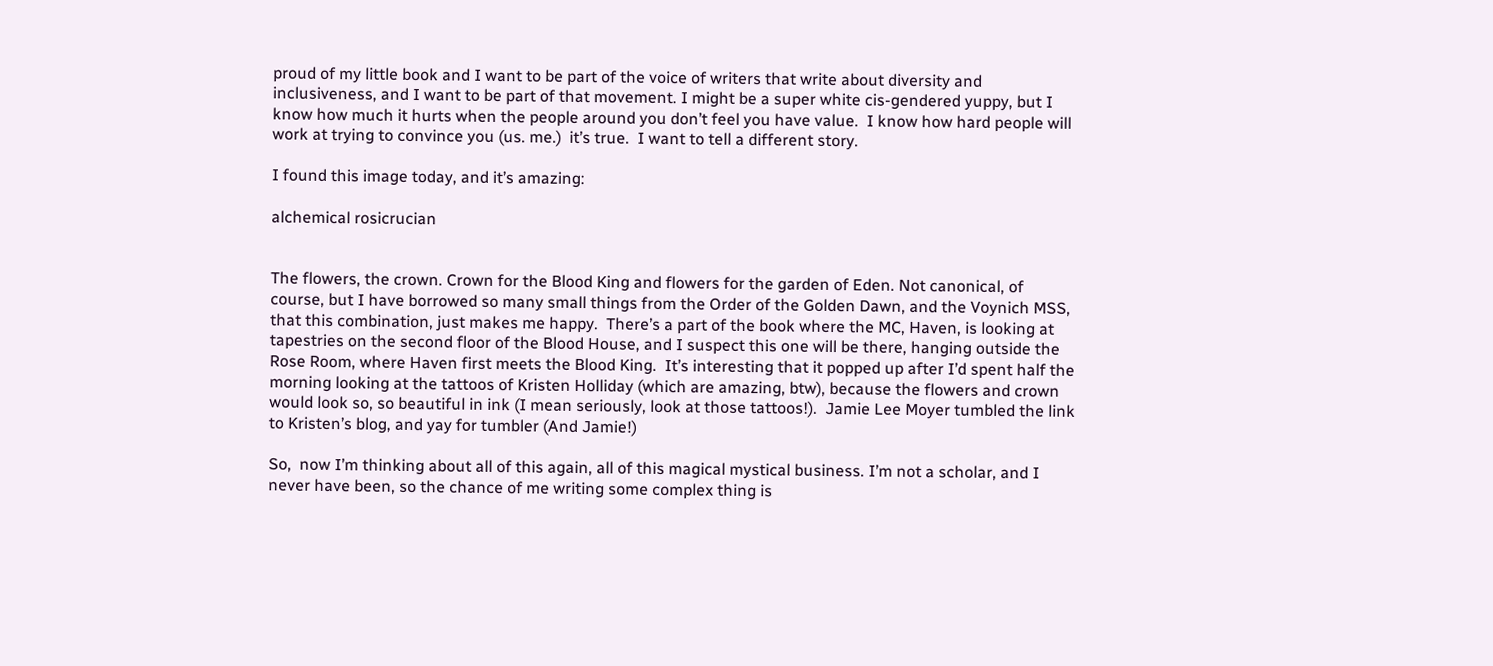proud of my little book and I want to be part of the voice of writers that write about diversity and inclusiveness, and I want to be part of that movement. I might be a super white cis-gendered yuppy, but I know how much it hurts when the people around you don’t feel you have value.  I know how hard people will work at trying to convince you (us. me.)  it’s true.  I want to tell a different story.

I found this image today, and it’s amazing:

alchemical rosicrucian


The flowers, the crown. Crown for the Blood King and flowers for the garden of Eden. Not canonical, of course, but I have borrowed so many small things from the Order of the Golden Dawn, and the Voynich MSS, that this combination, just makes me happy.  There’s a part of the book where the MC, Haven, is looking at tapestries on the second floor of the Blood House, and I suspect this one will be there, hanging outside the Rose Room, where Haven first meets the Blood King.  It’s interesting that it popped up after I’d spent half the morning looking at the tattoos of Kristen Holliday (which are amazing, btw), because the flowers and crown would look so, so beautiful in ink (I mean seriously, look at those tattoos!).  Jamie Lee Moyer tumbled the link to Kristen’s blog, and yay for tumbler (And Jamie!)

So,  now I’m thinking about all of this again, all of this magical mystical business. I’m not a scholar, and I never have been, so the chance of me writing some complex thing is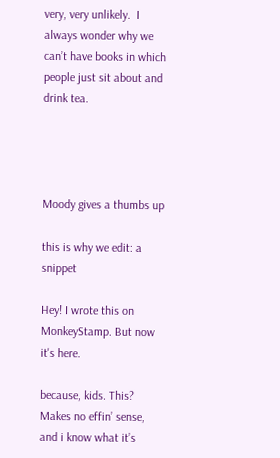very, very unlikely.  I always wonder why we can’t have books in which people just sit about and drink tea.




Moody gives a thumbs up

this is why we edit: a snippet

Hey! I wrote this on MonkeyStamp. But now it's here.

because, kids. This? Makes no effin’ sense, and i know what it’s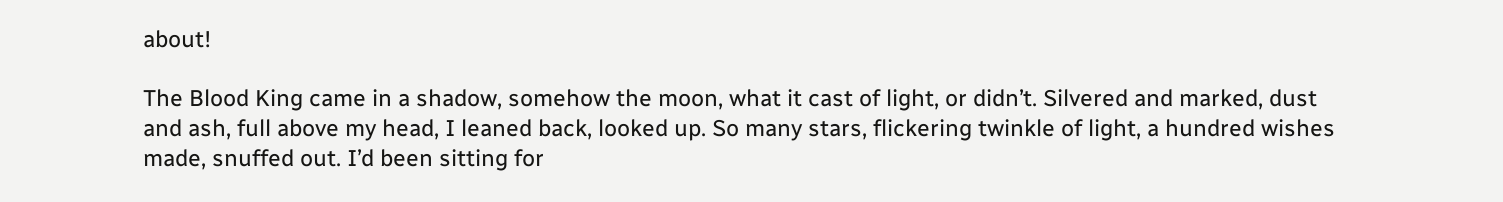about!

The Blood King came in a shadow, somehow the moon, what it cast of light, or didn’t. Silvered and marked, dust and ash, full above my head, I leaned back, looked up. So many stars, flickering twinkle of light, a hundred wishes made, snuffed out. I’d been sitting for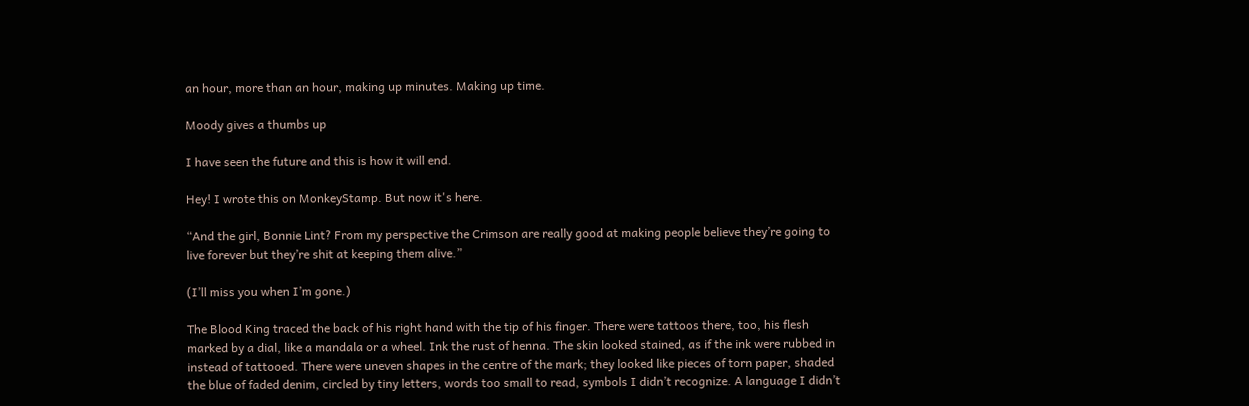an hour, more than an hour, making up minutes. Making up time.

Moody gives a thumbs up

I have seen the future and this is how it will end.

Hey! I wrote this on MonkeyStamp. But now it's here.

“And the girl, Bonnie Lint? From my perspective the Crimson are really good at making people believe they’re going to live forever but they’re shit at keeping them alive.”

(I’ll miss you when I’m gone.)

The Blood King traced the back of his right hand with the tip of his finger. There were tattoos there, too, his flesh marked by a dial, like a mandala or a wheel. Ink the rust of henna. The skin looked stained, as if the ink were rubbed in instead of tattooed. There were uneven shapes in the centre of the mark; they looked like pieces of torn paper, shaded the blue of faded denim, circled by tiny letters, words too small to read, symbols I didn’t recognize. A language I didn’t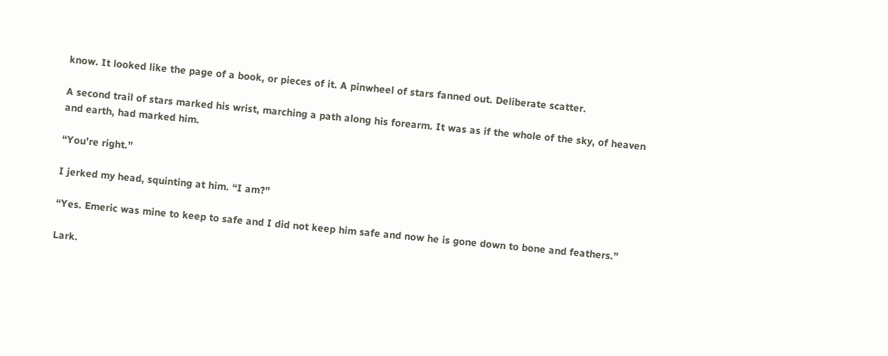know. It looked like the page of a book, or pieces of it. A pinwheel of stars fanned out. Deliberate scatter.

A second trail of stars marked his wrist, marching a path along his forearm. It was as if the whole of the sky, of heaven and earth, had marked him.

“You’re right.”

I jerked my head, squinting at him. “I am?”

“Yes. Emeric was mine to keep to safe and I did not keep him safe and now he is gone down to bone and feathers.”

Lark.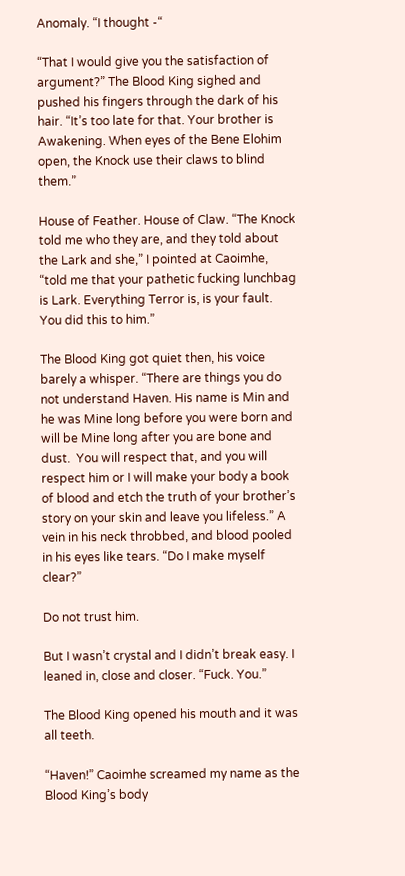Anomaly. “I thought -“

“That I would give you the satisfaction of argument?” The Blood King sighed and pushed his fingers through the dark of his hair. “It’s too late for that. Your brother is Awakening. When eyes of the Bene Elohim open, the Knock use their claws to blind them.”

House of Feather. House of Claw. “The Knock told me who they are, and they told about the Lark and she,” I pointed at Caoimhe, “told me that your pathetic fucking lunchbag is Lark. Everything Terror is, is your fault. You did this to him.”

The Blood King got quiet then, his voice barely a whisper. “There are things you do not understand Haven. His name is Min and he was Mine long before you were born and will be Mine long after you are bone and dust.  You will respect that, and you will respect him or I will make your body a book of blood and etch the truth of your brother’s story on your skin and leave you lifeless.” A vein in his neck throbbed, and blood pooled in his eyes like tears. “Do I make myself clear?”

Do not trust him.

But I wasn’t crystal and I didn’t break easy. I leaned in, close and closer. “Fuck. You.”

The Blood King opened his mouth and it was all teeth.

“Haven!” Caoimhe screamed my name as the Blood King’s body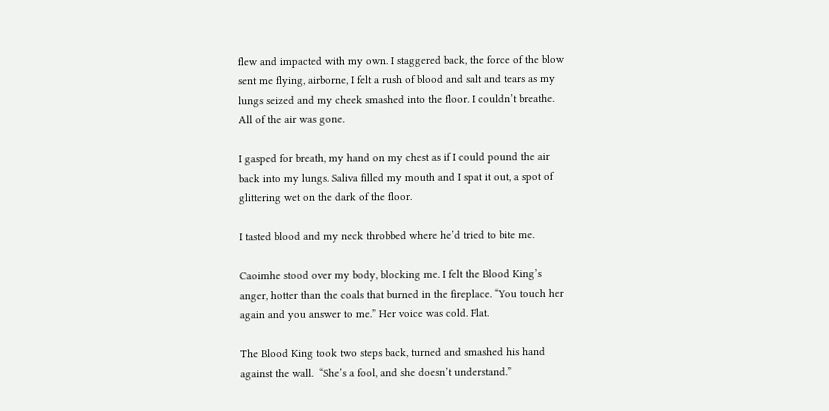flew and impacted with my own. I staggered back, the force of the blow sent me flying, airborne, I felt a rush of blood and salt and tears as my lungs seized and my cheek smashed into the floor. I couldn’t breathe. All of the air was gone.

I gasped for breath, my hand on my chest as if I could pound the air back into my lungs. Saliva filled my mouth and I spat it out, a spot of glittering wet on the dark of the floor.

I tasted blood and my neck throbbed where he’d tried to bite me.

Caoimhe stood over my body, blocking me. I felt the Blood King’s anger, hotter than the coals that burned in the fireplace. “You touch her again and you answer to me.” Her voice was cold. Flat.

The Blood King took two steps back, turned and smashed his hand against the wall.  “She’s a fool, and she doesn’t understand.”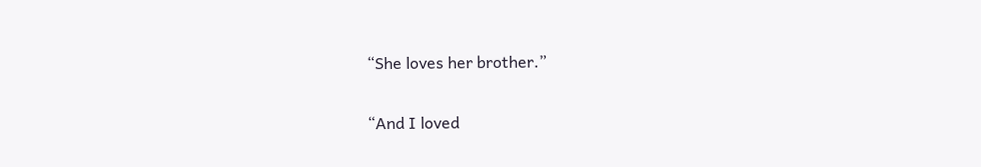“She loves her brother.”

“And I loved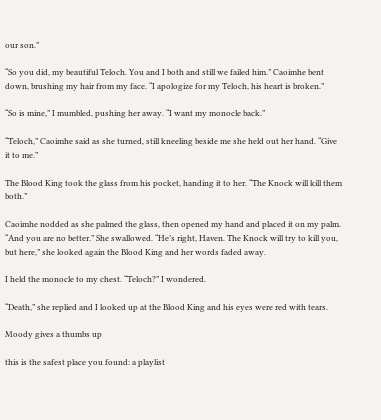our son.”

“So you did, my beautiful Teloch. You and I both and still we failed him.” Caoimhe bent down, brushing my hair from my face. “I apologize for my Teloch, his heart is broken.”

“So is mine,” I mumbled, pushing her away. “I want my monocle back.”

“Teloch,” Caoimhe said as she turned, still kneeling beside me she held out her hand. “Give it to me.”

The Blood King took the glass from his pocket, handing it to her. “The Knock will kill them both.”

Caoimhe nodded as she palmed the glass, then opened my hand and placed it on my palm. “And you are no better.” She swallowed. “He’s right, Haven. The Knock will try to kill you, but here,” she looked again the Blood King and her words faded away.

I held the monocle to my chest. “Teloch?” I wondered.

“Death,” she replied and I looked up at the Blood King and his eyes were red with tears.

Moody gives a thumbs up

this is the safest place you found: a playlist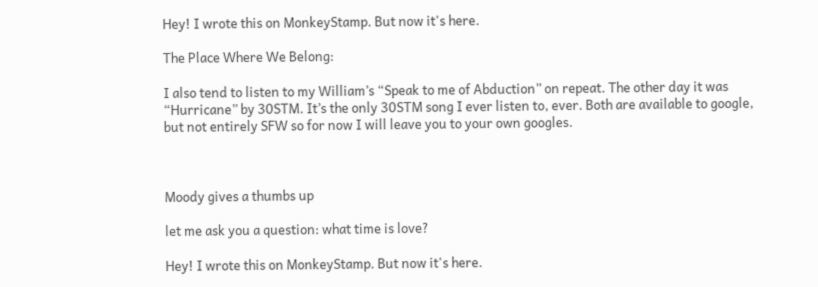Hey! I wrote this on MonkeyStamp. But now it's here.

The Place Where We Belong:

I also tend to listen to my William’s “Speak to me of Abduction” on repeat. The other day it was “Hurricane” by 30STM. It’s the only 30STM song I ever listen to, ever. Both are available to google, but not entirely SFW so for now I will leave you to your own googles.



Moody gives a thumbs up

let me ask you a question: what time is love?

Hey! I wrote this on MonkeyStamp. But now it's here.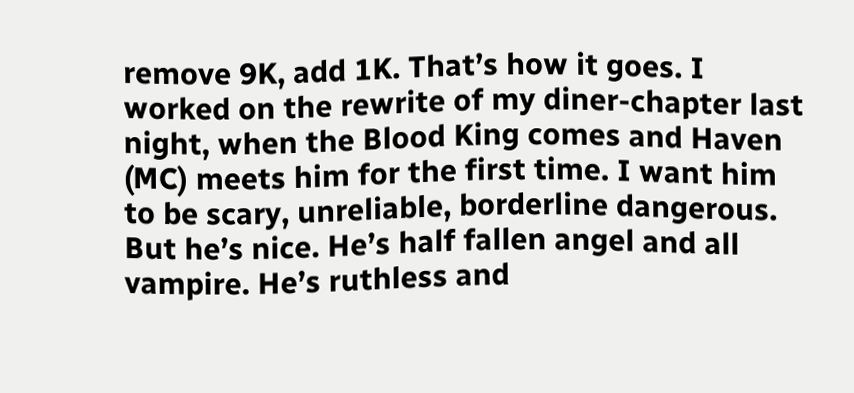remove 9K, add 1K. That’s how it goes. I worked on the rewrite of my diner-chapter last night, when the Blood King comes and Haven (MC) meets him for the first time. I want him to be scary, unreliable, borderline dangerous. But he’s nice. He’s half fallen angel and all vampire. He’s ruthless and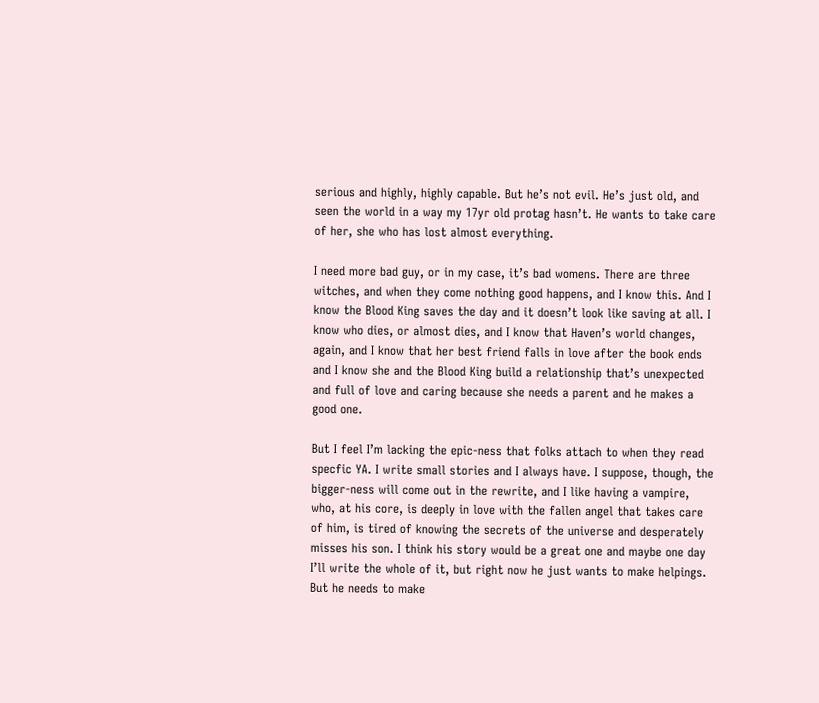serious and highly, highly capable. But he’s not evil. He’s just old, and seen the world in a way my 17yr old protag hasn’t. He wants to take care of her, she who has lost almost everything.

I need more bad guy, or in my case, it’s bad womens. There are three witches, and when they come nothing good happens, and I know this. And I know the Blood King saves the day and it doesn’t look like saving at all. I know who dies, or almost dies, and I know that Haven’s world changes, again, and I know that her best friend falls in love after the book ends and I know she and the Blood King build a relationship that’s unexpected and full of love and caring because she needs a parent and he makes a good one.

But I feel I’m lacking the epic-ness that folks attach to when they read specfic YA. I write small stories and I always have. I suppose, though, the bigger-ness will come out in the rewrite, and I like having a vampire, who, at his core, is deeply in love with the fallen angel that takes care of him, is tired of knowing the secrets of the universe and desperately misses his son. I think his story would be a great one and maybe one day I’ll write the whole of it, but right now he just wants to make helpings.  But he needs to make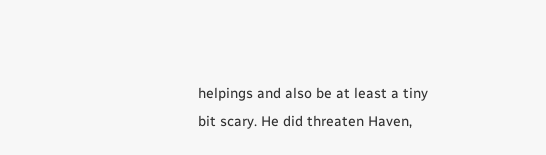helpings and also be at least a tiny bit scary. He did threaten Haven,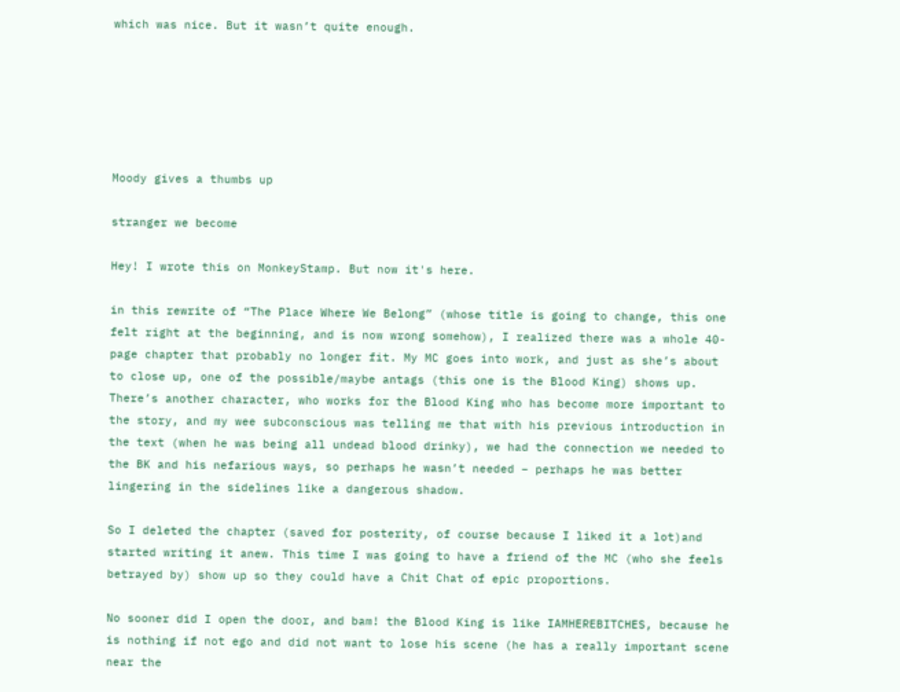which was nice. But it wasn’t quite enough.






Moody gives a thumbs up

stranger we become

Hey! I wrote this on MonkeyStamp. But now it's here.

in this rewrite of “The Place Where We Belong” (whose title is going to change, this one felt right at the beginning, and is now wrong somehow), I realized there was a whole 40-page chapter that probably no longer fit. My MC goes into work, and just as she’s about to close up, one of the possible/maybe antags (this one is the Blood King) shows up. There’s another character, who works for the Blood King who has become more important to the story, and my wee subconscious was telling me that with his previous introduction in the text (when he was being all undead blood drinky), we had the connection we needed to the BK and his nefarious ways, so perhaps he wasn’t needed – perhaps he was better lingering in the sidelines like a dangerous shadow.

So I deleted the chapter (saved for posterity, of course because I liked it a lot)and started writing it anew. This time I was going to have a friend of the MC (who she feels betrayed by) show up so they could have a Chit Chat of epic proportions.

No sooner did I open the door, and bam! the Blood King is like IAMHEREBITCHES, because he is nothing if not ego and did not want to lose his scene (he has a really important scene near the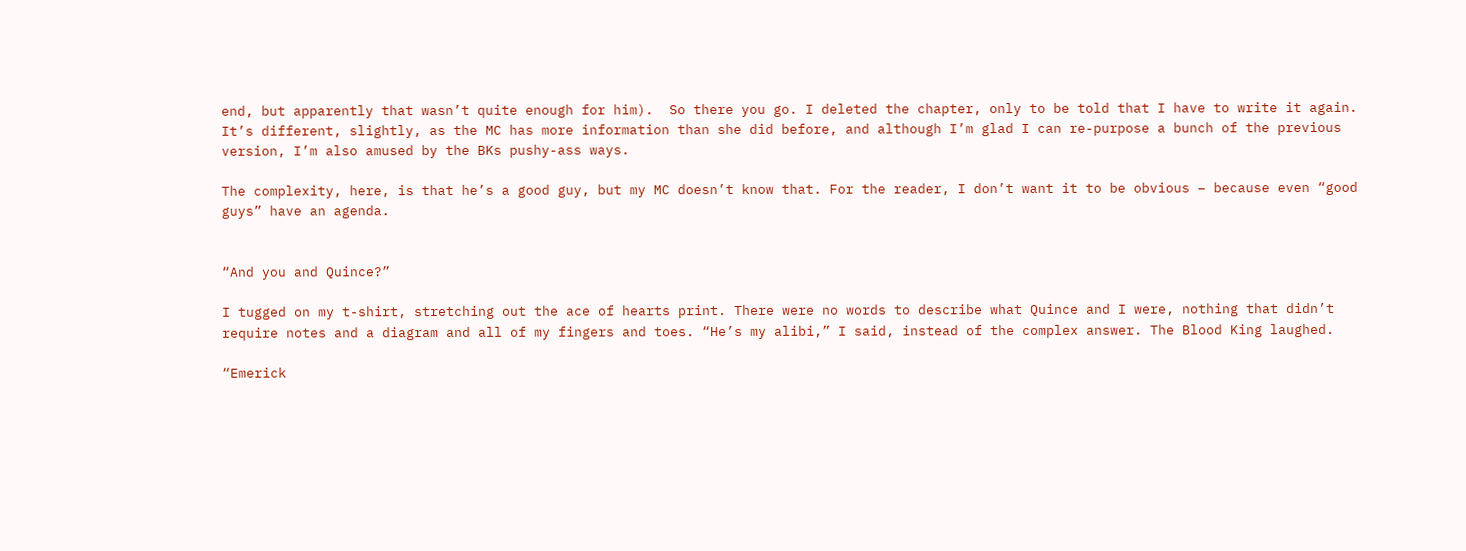end, but apparently that wasn’t quite enough for him).  So there you go. I deleted the chapter, only to be told that I have to write it again. It’s different, slightly, as the MC has more information than she did before, and although I’m glad I can re-purpose a bunch of the previous version, I’m also amused by the BKs pushy-ass ways.

The complexity, here, is that he’s a good guy, but my MC doesn’t know that. For the reader, I don’t want it to be obvious – because even “good guys” have an agenda.


“And you and Quince?”

I tugged on my t-shirt, stretching out the ace of hearts print. There were no words to describe what Quince and I were, nothing that didn’t require notes and a diagram and all of my fingers and toes. “He’s my alibi,” I said, instead of the complex answer. The Blood King laughed.

“Emerick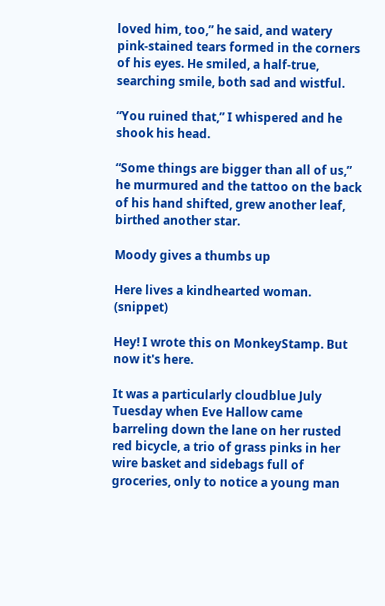loved him, too,” he said, and watery pink-stained tears formed in the corners of his eyes. He smiled, a half-true, searching smile, both sad and wistful.

“You ruined that,” I whispered and he shook his head.

“Some things are bigger than all of us,” he murmured and the tattoo on the back of his hand shifted, grew another leaf, birthed another star.

Moody gives a thumbs up

Here lives a kindhearted woman. (snippet)

Hey! I wrote this on MonkeyStamp. But now it's here.

It was a particularly cloudblue July Tuesday when Eve Hallow came barreling down the lane on her rusted red bicycle, a trio of grass pinks in her wire basket and sidebags full of groceries, only to notice a young man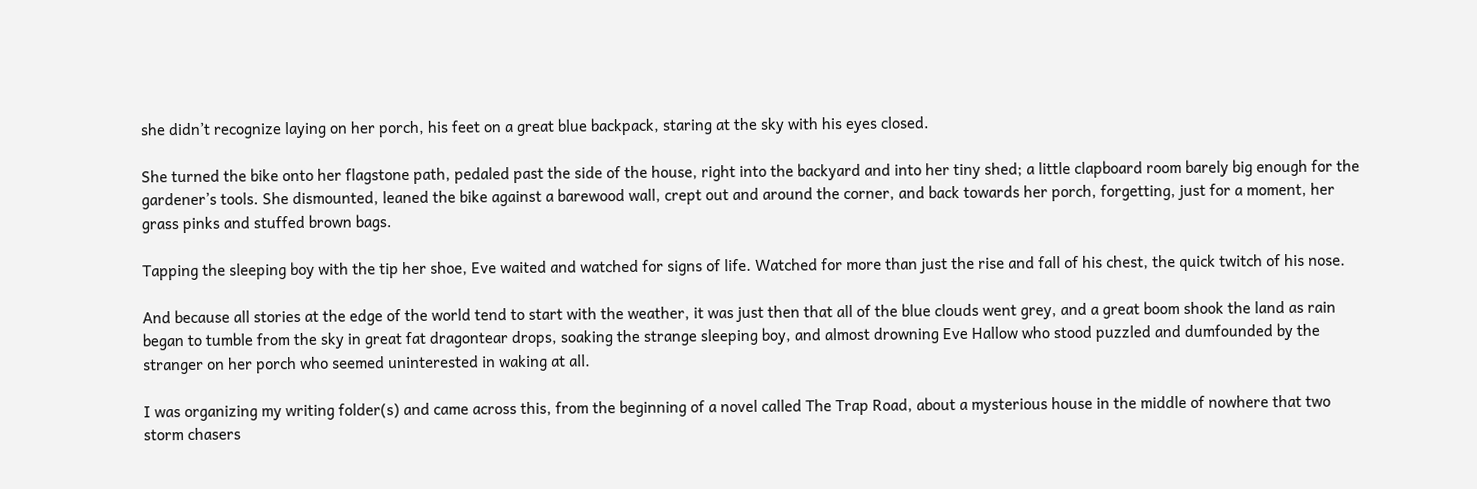she didn’t recognize laying on her porch, his feet on a great blue backpack, staring at the sky with his eyes closed.

She turned the bike onto her flagstone path, pedaled past the side of the house, right into the backyard and into her tiny shed; a little clapboard room barely big enough for the gardener’s tools. She dismounted, leaned the bike against a barewood wall, crept out and around the corner, and back towards her porch, forgetting, just for a moment, her grass pinks and stuffed brown bags.

Tapping the sleeping boy with the tip her shoe, Eve waited and watched for signs of life. Watched for more than just the rise and fall of his chest, the quick twitch of his nose.

And because all stories at the edge of the world tend to start with the weather, it was just then that all of the blue clouds went grey, and a great boom shook the land as rain began to tumble from the sky in great fat dragontear drops, soaking the strange sleeping boy, and almost drowning Eve Hallow who stood puzzled and dumfounded by the stranger on her porch who seemed uninterested in waking at all.

I was organizing my writing folder(s) and came across this, from the beginning of a novel called The Trap Road, about a mysterious house in the middle of nowhere that two storm chasers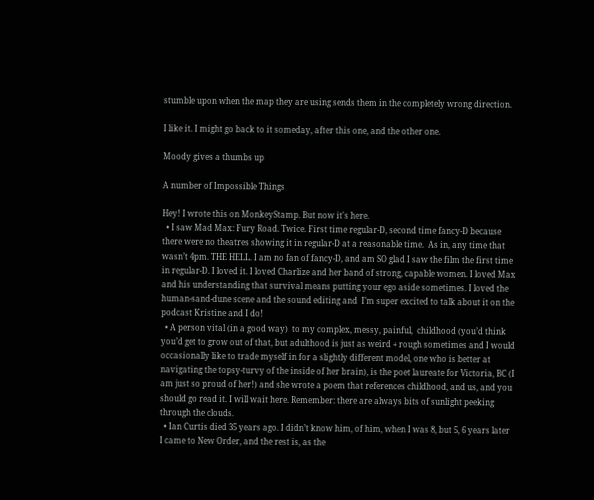stumble upon when the map they are using sends them in the completely wrong direction.

I like it. I might go back to it someday, after this one, and the other one.

Moody gives a thumbs up

A number of Impossible Things

Hey! I wrote this on MonkeyStamp. But now it's here.
  • I saw Mad Max: Fury Road. Twice. First time regular-D, second time fancy-D because there were no theatres showing it in regular-D at a reasonable time.  As in, any time that wasn’t 4pm. THE HELL. I am no fan of fancy-D, and am SO glad I saw the film the first time in regular-D. I loved it. I loved Charlize and her band of strong, capable women. I loved Max and his understanding that survival means putting your ego aside sometimes. I loved the human-sand-dune scene and the sound editing and  I’m super excited to talk about it on the podcast Kristine and I do!
  • A person vital (in a good way)  to my complex, messy, painful,  childhood (you’d think you’d get to grow out of that, but adulthood is just as weird + rough sometimes and I would occasionally like to trade myself in for a slightly different model, one who is better at navigating the topsy-turvy of the inside of her brain), is the poet laureate for Victoria, BC (I am just so proud of her!) and she wrote a poem that references childhood, and us, and you should go read it. I will wait here. Remember: there are always bits of sunlight peeking through the clouds.
  • Ian Curtis died 35 years ago. I didn’t know him, of him, when I was 8, but 5, 6 years later I came to New Order, and the rest is, as the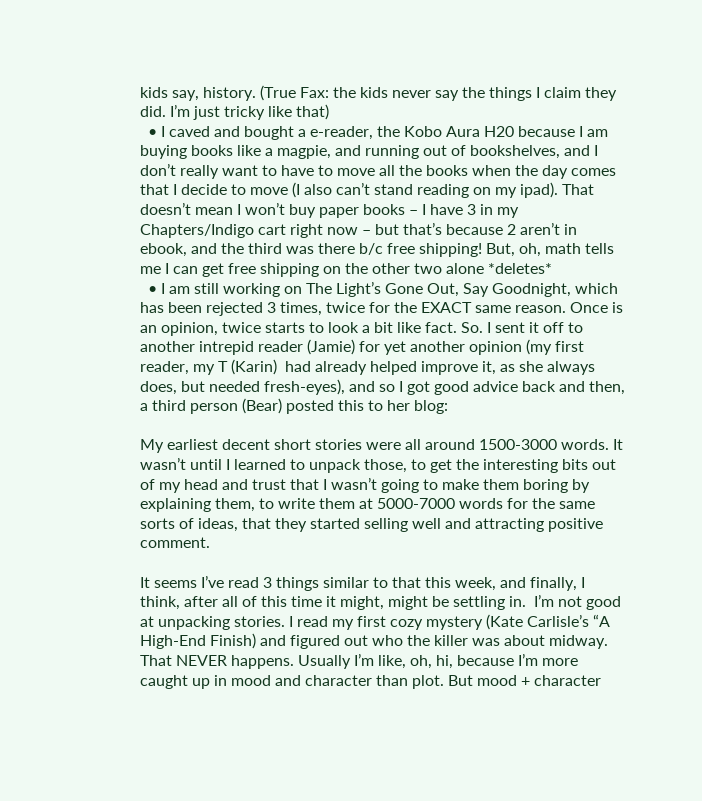kids say, history. (True Fax: the kids never say the things I claim they did. I’m just tricky like that)
  • I caved and bought a e-reader, the Kobo Aura H20 because I am buying books like a magpie, and running out of bookshelves, and I don’t really want to have to move all the books when the day comes that I decide to move (I also can’t stand reading on my ipad). That doesn’t mean I won’t buy paper books – I have 3 in my Chapters/Indigo cart right now – but that’s because 2 aren’t in ebook, and the third was there b/c free shipping! But, oh, math tells me I can get free shipping on the other two alone *deletes*
  • I am still working on The Light’s Gone Out, Say Goodnight, which has been rejected 3 times, twice for the EXACT same reason. Once is an opinion, twice starts to look a bit like fact. So. I sent it off to another intrepid reader (Jamie) for yet another opinion (my first reader, my T (Karin)  had already helped improve it, as she always does, but needed fresh-eyes), and so I got good advice back and then, a third person (Bear) posted this to her blog:

My earliest decent short stories were all around 1500-3000 words. It wasn’t until I learned to unpack those, to get the interesting bits out of my head and trust that I wasn’t going to make them boring by explaining them, to write them at 5000-7000 words for the same sorts of ideas, that they started selling well and attracting positive comment.

It seems I’ve read 3 things similar to that this week, and finally, I think, after all of this time it might, might be settling in.  I’m not good at unpacking stories. I read my first cozy mystery (Kate Carlisle’s “A High-End Finish) and figured out who the killer was about midway. That NEVER happens. Usually I’m like, oh, hi, because I’m more caught up in mood and character than plot. But mood + character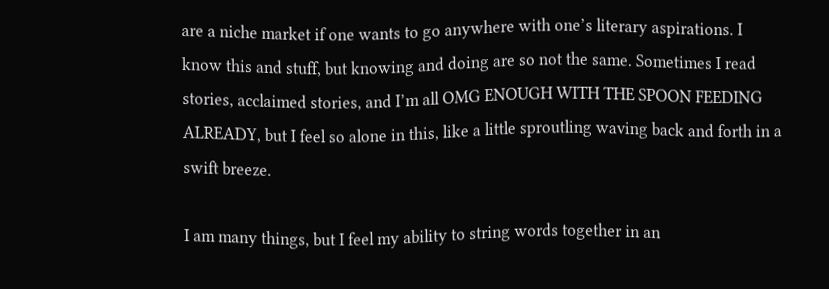are a niche market if one wants to go anywhere with one’s literary aspirations. I know this and stuff, but knowing and doing are so not the same. Sometimes I read stories, acclaimed stories, and I’m all OMG ENOUGH WITH THE SPOON FEEDING ALREADY, but I feel so alone in this, like a little sproutling waving back and forth in a swift breeze.

I am many things, but I feel my ability to string words together in an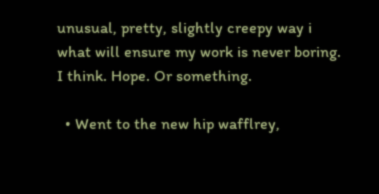unusual, pretty, slightly creepy way i what will ensure my work is never boring.  I think. Hope. Or something.

  • Went to the new hip wafflrey,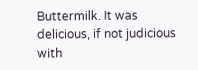Buttermilk. It was delicious, if not judicious with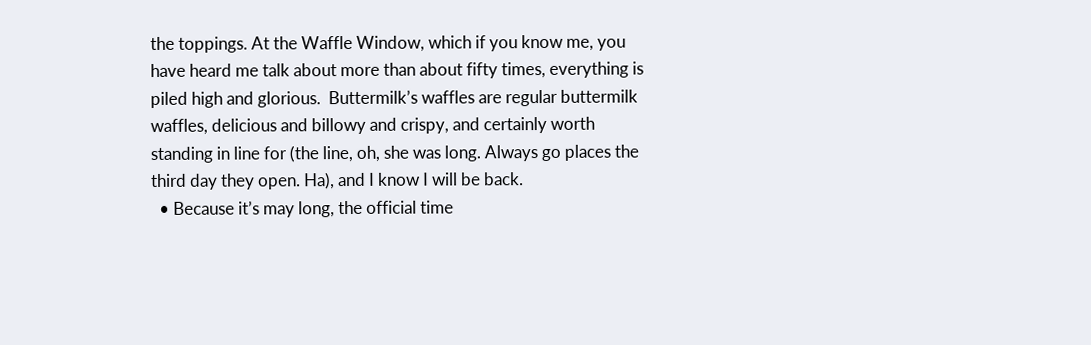the toppings. At the Waffle Window, which if you know me, you have heard me talk about more than about fifty times, everything is piled high and glorious.  Buttermilk’s waffles are regular buttermilk waffles, delicious and billowy and crispy, and certainly worth standing in line for (the line, oh, she was long. Always go places the third day they open. Ha), and I know I will be back.
  • Because it’s may long, the official time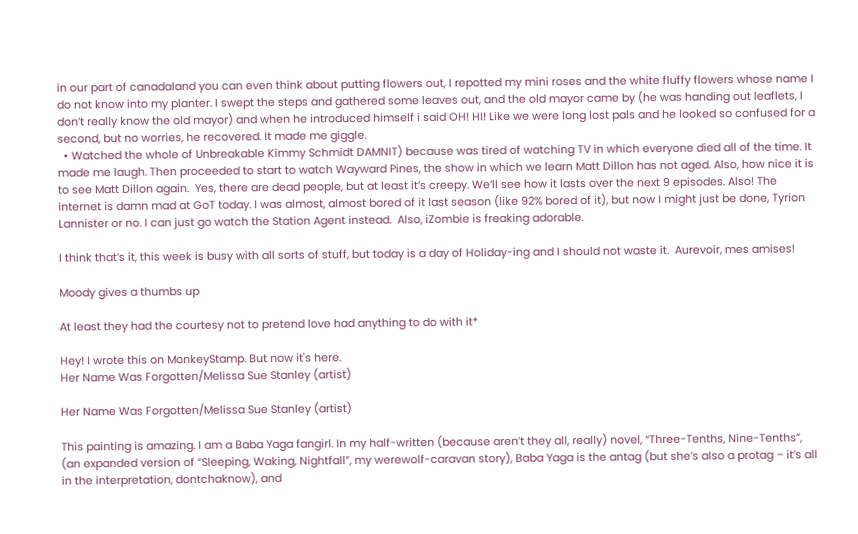in our part of canadaland you can even think about putting flowers out, I repotted my mini roses and the white fluffy flowers whose name I do not know into my planter. I swept the steps and gathered some leaves out, and the old mayor came by (he was handing out leaflets, I don’t really know the old mayor) and when he introduced himself i said OH! HI! Like we were long lost pals and he looked so confused for a second, but no worries, he recovered. It made me giggle.
  • Watched the whole of Unbreakable Kimmy Schmidt DAMNIT) because was tired of watching TV in which everyone died all of the time. It made me laugh. Then proceeded to start to watch Wayward Pines, the show in which we learn Matt Dillon has not aged. Also, how nice it is to see Matt Dillon again.  Yes, there are dead people, but at least it’s creepy. We’ll see how it lasts over the next 9 episodes. Also! The internet is damn mad at GoT today. I was almost, almost bored of it last season (like 92% bored of it), but now I might just be done, Tyrion Lannister or no. I can just go watch the Station Agent instead.  Also, iZombie is freaking adorable.

I think that’s it, this week is busy with all sorts of stuff, but today is a day of Holiday-ing and I should not waste it.  Aurevoir, mes amises!

Moody gives a thumbs up

At least they had the courtesy not to pretend love had anything to do with it*

Hey! I wrote this on MonkeyStamp. But now it's here.
Her Name Was Forgotten/Melissa Sue Stanley (artist)

Her Name Was Forgotten/Melissa Sue Stanley (artist)

This painting is amazing. I am a Baba Yaga fangirl. In my half-written (because aren’t they all, really) novel, “Three-Tenths, Nine-Tenths”,  (an expanded version of “Sleeping, Waking, Nightfall”, my werewolf-caravan story), Baba Yaga is the antag (but she’s also a protag – it’s all in the interpretation, dontchaknow), and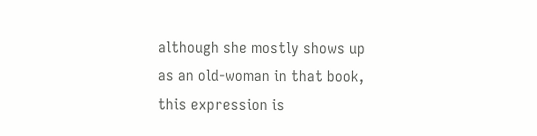although she mostly shows up as an old-woman in that book, this expression is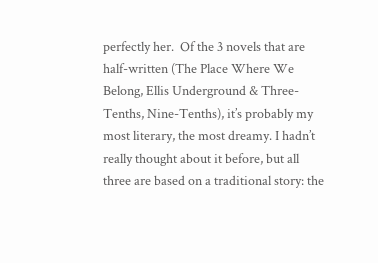perfectly her.  Of the 3 novels that are half-written (The Place Where We Belong, Ellis Underground & Three-Tenths, Nine-Tenths), it’s probably my most literary, the most dreamy. I hadn’t really thought about it before, but all three are based on a traditional story: the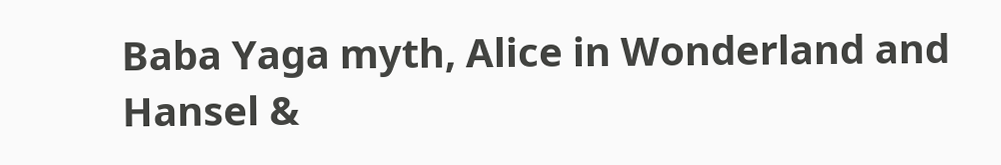Baba Yaga myth, Alice in Wonderland and Hansel &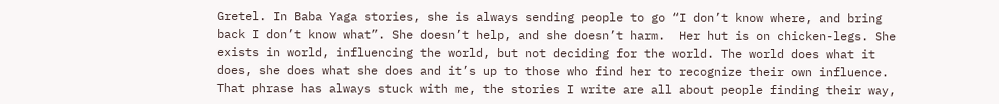Gretel. In Baba Yaga stories, she is always sending people to go “I don’t know where, and bring back I don’t know what”. She doesn’t help, and she doesn’t harm.  Her hut is on chicken-legs. She exists in world, influencing the world, but not deciding for the world. The world does what it does, she does what she does and it’s up to those who find her to recognize their own influence. That phrase has always stuck with me, the stories I write are all about people finding their way,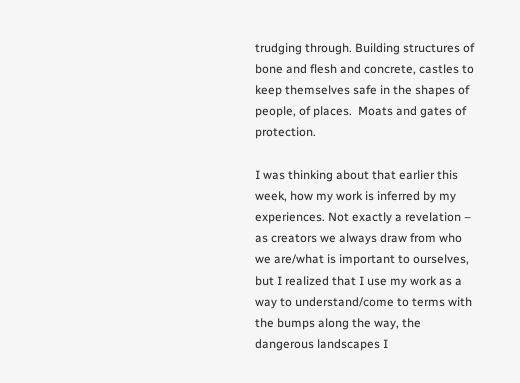trudging through. Building structures of bone and flesh and concrete, castles to keep themselves safe in the shapes of people, of places.  Moats and gates of protection.

I was thinking about that earlier this week, how my work is inferred by my experiences. Not exactly a revelation – as creators we always draw from who we are/what is important to ourselves, but I realized that I use my work as a way to understand/come to terms with the bumps along the way, the dangerous landscapes I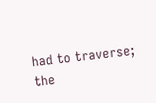had to traverse; the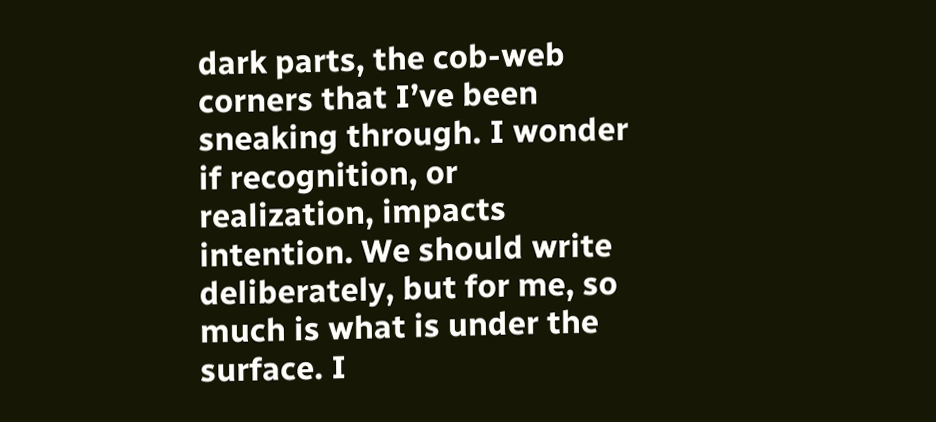dark parts, the cob-web corners that I’ve been sneaking through. I wonder if recognition, or realization, impacts intention. We should write deliberately, but for me, so much is what is under the surface. I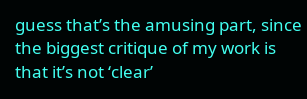guess that’s the amusing part, since the biggest critique of my work is that it’s not ‘clear’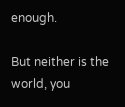enough.

But neither is the world, you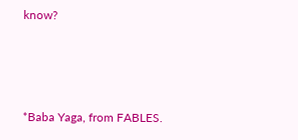know?




*Baba Yaga, from FABLES.